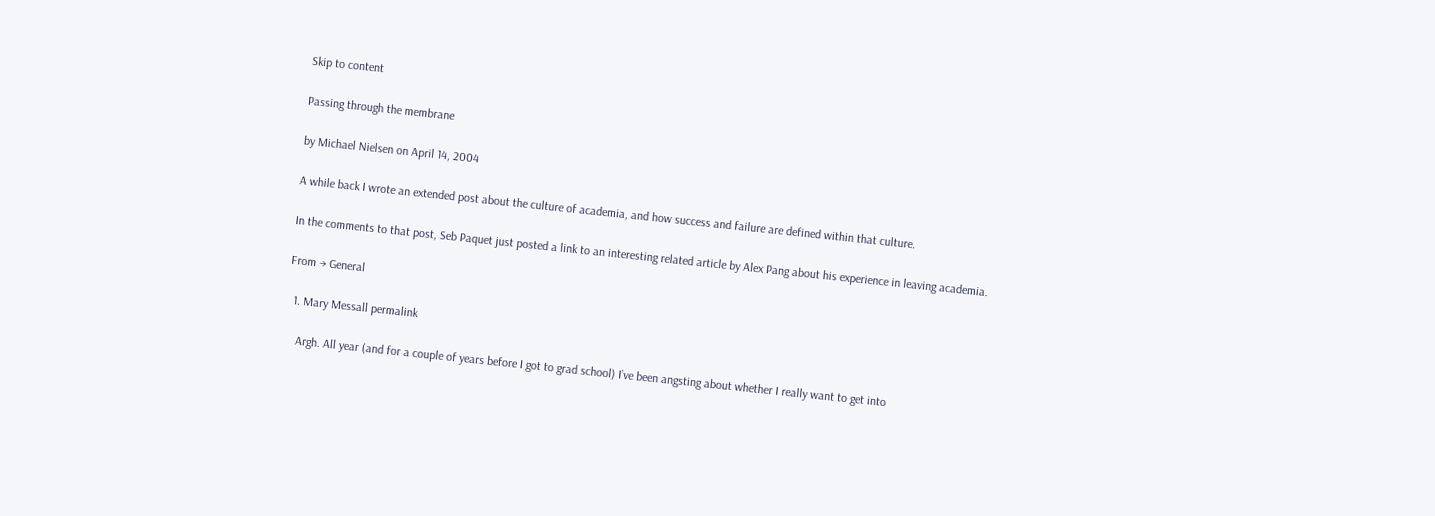Skip to content

Passing through the membrane

by Michael Nielsen on April 14, 2004

A while back I wrote an extended post about the culture of academia, and how success and failure are defined within that culture.

In the comments to that post, Seb Paquet just posted a link to an interesting related article by Alex Pang about his experience in leaving academia.

From → General

  1. Mary Messall permalink

    Argh. All year (and for a couple of years before I got to grad school) I’ve been angsting about whether I really want to get into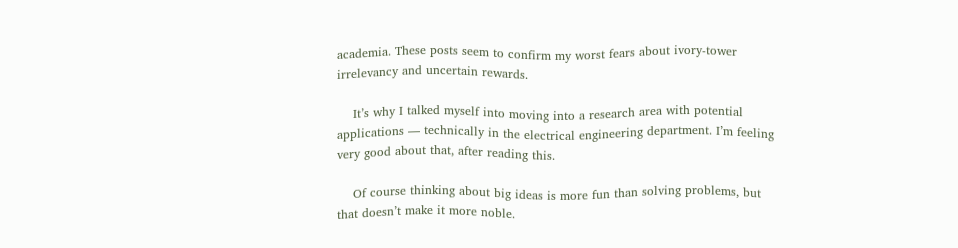academia. These posts seem to confirm my worst fears about ivory-tower irrelevancy and uncertain rewards.

    It’s why I talked myself into moving into a research area with potential applications — technically in the electrical engineering department. I’m feeling very good about that, after reading this.

    Of course thinking about big ideas is more fun than solving problems, but that doesn’t make it more noble.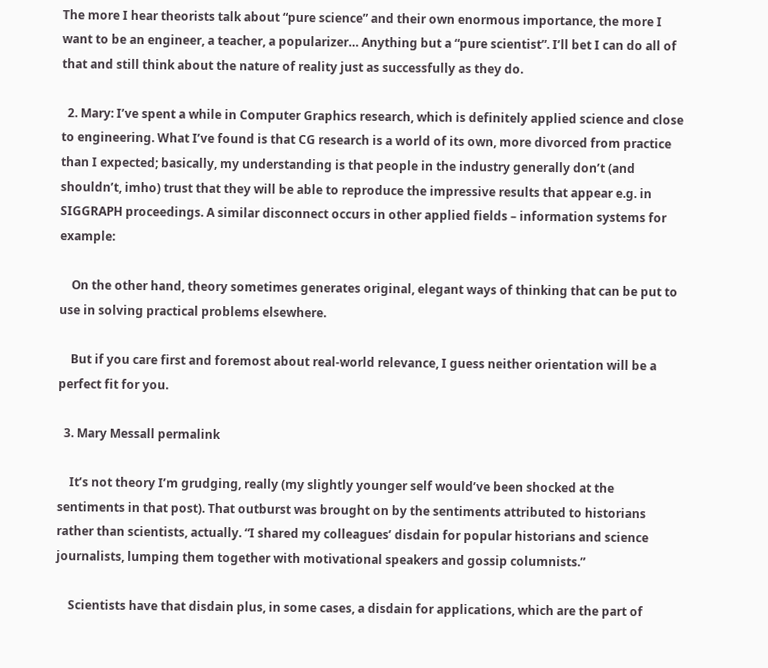The more I hear theorists talk about “pure science” and their own enormous importance, the more I want to be an engineer, a teacher, a popularizer… Anything but a “pure scientist”. I’ll bet I can do all of that and still think about the nature of reality just as successfully as they do.

  2. Mary: I’ve spent a while in Computer Graphics research, which is definitely applied science and close to engineering. What I’ve found is that CG research is a world of its own, more divorced from practice than I expected; basically, my understanding is that people in the industry generally don’t (and shouldn’t, imho) trust that they will be able to reproduce the impressive results that appear e.g. in SIGGRAPH proceedings. A similar disconnect occurs in other applied fields – information systems for example:

    On the other hand, theory sometimes generates original, elegant ways of thinking that can be put to use in solving practical problems elsewhere.

    But if you care first and foremost about real-world relevance, I guess neither orientation will be a perfect fit for you.

  3. Mary Messall permalink

    It’s not theory I’m grudging, really (my slightly younger self would’ve been shocked at the sentiments in that post). That outburst was brought on by the sentiments attributed to historians rather than scientists, actually. “I shared my colleagues’ disdain for popular historians and science journalists, lumping them together with motivational speakers and gossip columnists.”

    Scientists have that disdain plus, in some cases, a disdain for applications, which are the part of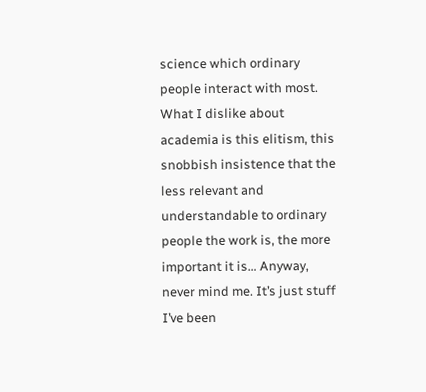science which ordinary people interact with most. What I dislike about academia is this elitism, this snobbish insistence that the less relevant and understandable to ordinary people the work is, the more important it is… Anyway, never mind me. It’s just stuff I’ve been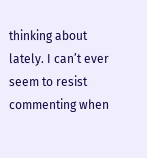thinking about lately. I can’t ever seem to resist commenting when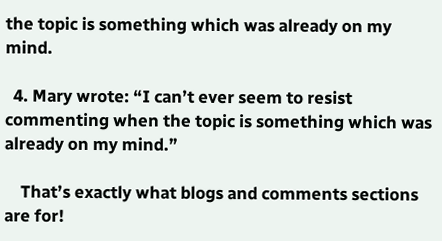the topic is something which was already on my mind.

  4. Mary wrote: “I can’t ever seem to resist commenting when the topic is something which was already on my mind.”

    That’s exactly what blogs and comments sections are for!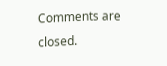Comments are closed.